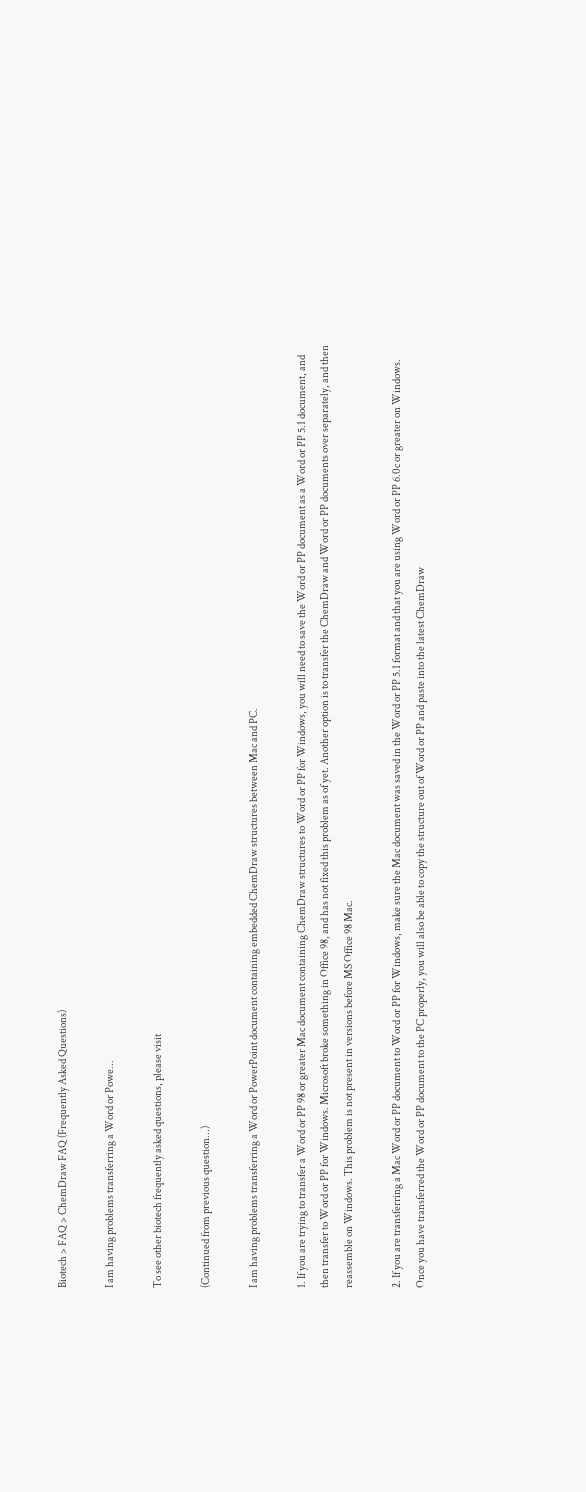Biotech > FAQ > ChemDraw FAQ (Frequently Asked Questions)

I am having problems transferring a Word or Powe...

To see other biotech frequently asked questions, please visit

(Continued from previous question...)

I am having problems transferring a Word or PowerPoint document containing embedded ChemDraw structures between Mac and PC.

1. If you are trying to transfer a Word or PP 98 or greater Mac document containing ChemDraw structures to Word or PP for Windows, you will need to save the Word or PP document as a Word or PP 5.1 document, and then transfer to Word or PP for Windows. Microsoft broke something in Office 98, and has not fixed this problem as of yet. Another option is to transfer the ChemDraw and Word or PP documents over separately, and then reassemble on Windows. This problem is not present in versions before MS Office 98 Mac.

2. If you are transferring a Mac Word or PP document to Word or PP for Windows, make sure the Mac document was saved in the Word or PP 5.1 format and that you are using Word or PP 6.0c or greater on Windows. Once you have transferred the Word or PP document to the PC properly, you will also be able to copy the structure out of Word or PP and paste into the latest ChemDraw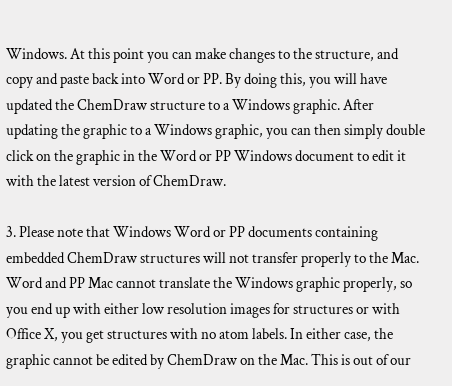Windows. At this point you can make changes to the structure, and copy and paste back into Word or PP. By doing this, you will have updated the ChemDraw structure to a Windows graphic. After updating the graphic to a Windows graphic, you can then simply double click on the graphic in the Word or PP Windows document to edit it with the latest version of ChemDraw.

3. Please note that Windows Word or PP documents containing embedded ChemDraw structures will not transfer properly to the Mac. Word and PP Mac cannot translate the Windows graphic properly, so you end up with either low resolution images for structures or with Office X, you get structures with no atom labels. In either case, the graphic cannot be edited by ChemDraw on the Mac. This is out of our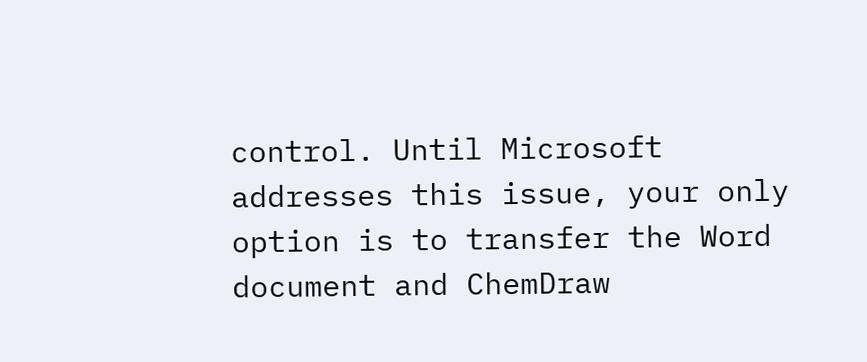control. Until Microsoft addresses this issue, your only option is to transfer the Word document and ChemDraw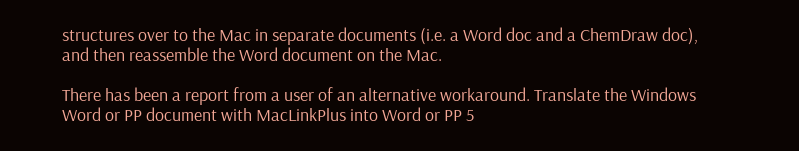structures over to the Mac in separate documents (i.e. a Word doc and a ChemDraw doc), and then reassemble the Word document on the Mac.

There has been a report from a user of an alternative workaround. Translate the Windows Word or PP document with MacLinkPlus into Word or PP 5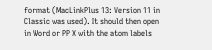format (MacLinkPlus 13: Version 11 in Classic was used). It should then open in Word or PP X with the atom labels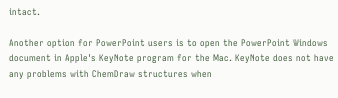intact.

Another option for PowerPoint users is to open the PowerPoint Windows document in Apple's KeyNote program for the Mac. KeyNote does not have any problems with ChemDraw structures when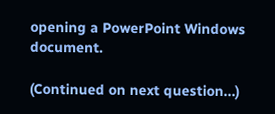opening a PowerPoint Windows document.

(Continued on next question...)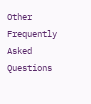Other Frequently Asked Questions